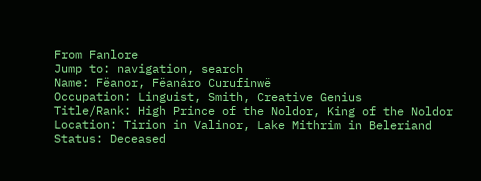From Fanlore
Jump to: navigation, search
Name: Fëanor, Fëanáro Curufinwë
Occupation: Linguist, Smith, Creative Genius
Title/Rank: High Prince of the Noldor, King of the Noldor
Location: Tirion in Valinor, Lake Mithrim in Beleriand
Status: Deceased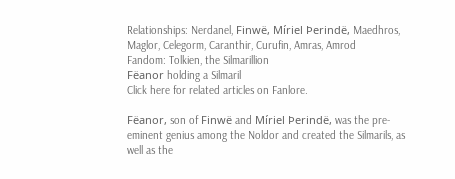Relationships: Nerdanel, Finwë, Míriel Þerindë, Maedhros, Maglor, Celegorm, Caranthir, Curufin, Amras, Amrod
Fandom: Tolkien, the Silmarillion
Fëanor holding a Silmaril
Click here for related articles on Fanlore.

Fëanor, son of Finwë and Míriel Þerindë, was the pre-eminent genius among the Noldor and created the Silmarils, as well as the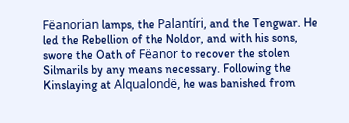Fëanorian lamps, the Palantíri, and the Tengwar. He led the Rebellion of the Noldor, and with his sons, swore the Oath of Fëanor to recover the stolen Silmarils by any means necessary. Following the Kinslaying at Alqualondë, he was banished from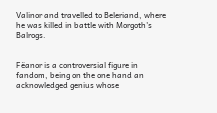Valinor and travelled to Beleriand, where he was killed in battle with Morgoth's Balrogs.


Fëanor is a controversial figure in fandom, being on the one hand an acknowledged genius whose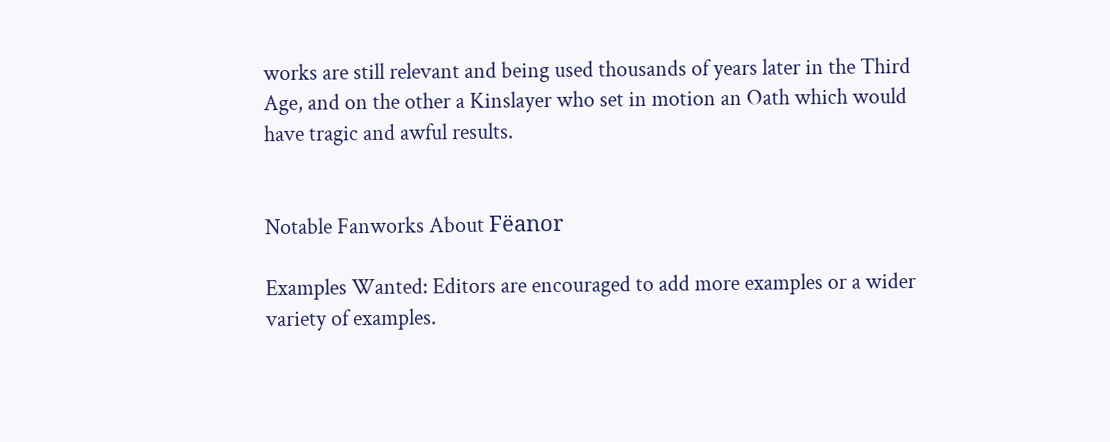works are still relevant and being used thousands of years later in the Third Age, and on the other a Kinslayer who set in motion an Oath which would have tragic and awful results.


Notable Fanworks About Fëanor

Examples Wanted: Editors are encouraged to add more examples or a wider variety of examples.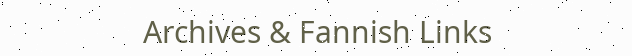Archives & Fannish Links